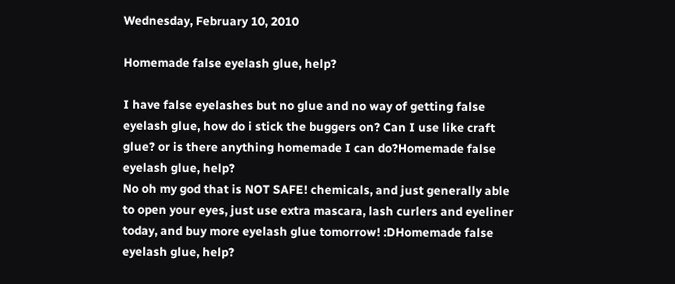Wednesday, February 10, 2010

Homemade false eyelash glue, help?

I have false eyelashes but no glue and no way of getting false eyelash glue, how do i stick the buggers on? Can I use like craft glue? or is there anything homemade I can do?Homemade false eyelash glue, help?
No oh my god that is NOT SAFE! chemicals, and just generally able to open your eyes, just use extra mascara, lash curlers and eyeliner today, and buy more eyelash glue tomorrow! :DHomemade false eyelash glue, help?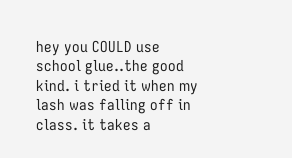hey you COULD use school glue..the good kind. i tried it when my lash was falling off in class. it takes a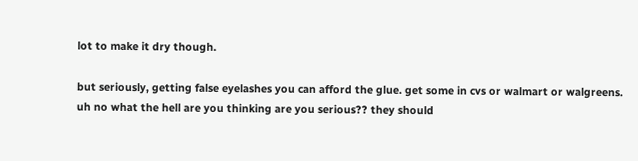lot to make it dry though.

but seriously, getting false eyelashes you can afford the glue. get some in cvs or walmart or walgreens.
uh no what the hell are you thinking are you serious?? they should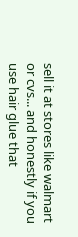sell it at stores like walmart or cvs... and honestly if you use hair glue that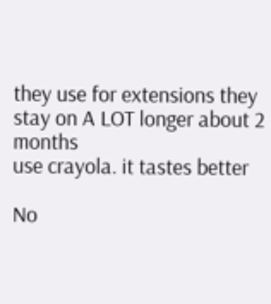they use for extensions they stay on A LOT longer about 2 months
use crayola. it tastes better

No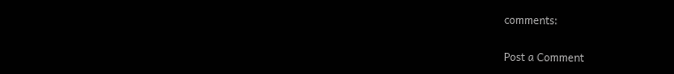comments:

Post a Comment